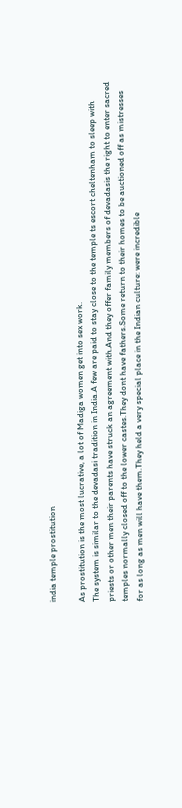india temple prostitution

As prostitution is the most lucrative, a lot of Madiga women get into sex work.
The system is similar to the devadasi tradition in India.A few are paid to stay close to the temple ts escort cheltenham to sleep with priests or other men their parents have struck an agreement with.And they offer family members of devadasis the right to enter sacred temples normally closed off to the lower castes.They dont have fathers.Some return to their homes to be auctioned off as mistresses for as long as men will have them.They held a very special place in the Indian culture: were incredible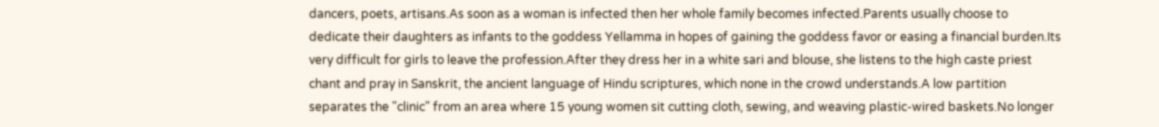dancers, poets, artisans.As soon as a woman is infected then her whole family becomes infected.Parents usually choose to dedicate their daughters as infants to the goddess Yellamma in hopes of gaining the goddess favor or easing a financial burden.Its very difficult for girls to leave the profession.After they dress her in a white sari and blouse, she listens to the high caste priest chant and pray in Sanskrit, the ancient language of Hindu scriptures, which none in the crowd understands.A low partition separates the "clinic" from an area where 15 young women sit cutting cloth, sewing, and weaving plastic-wired baskets.No longer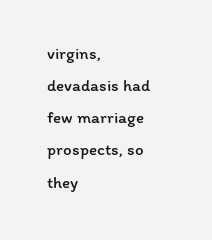virgins, devadasis had few marriage prospects, so they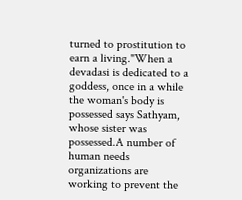turned to prostitution to earn a living."When a devadasi is dedicated to a goddess, once in a while the woman's body is possessed says Sathyam, whose sister was possessed.A number of human needs organizations are working to prevent the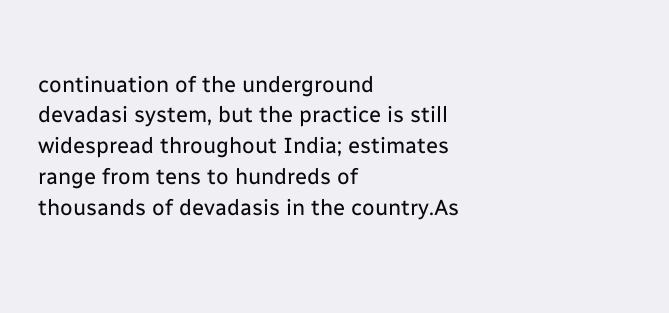continuation of the underground devadasi system, but the practice is still widespread throughout India; estimates range from tens to hundreds of thousands of devadasis in the country.As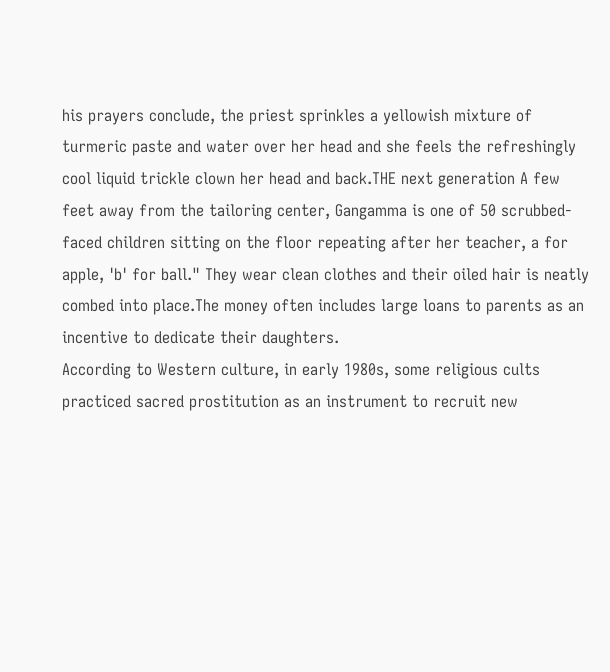his prayers conclude, the priest sprinkles a yellowish mixture of turmeric paste and water over her head and she feels the refreshingly cool liquid trickle clown her head and back.THE next generation A few feet away from the tailoring center, Gangamma is one of 50 scrubbed-faced children sitting on the floor repeating after her teacher, a for apple, 'b' for ball." They wear clean clothes and their oiled hair is neatly combed into place.The money often includes large loans to parents as an incentive to dedicate their daughters.
According to Western culture, in early 1980s, some religious cults practiced sacred prostitution as an instrument to recruit new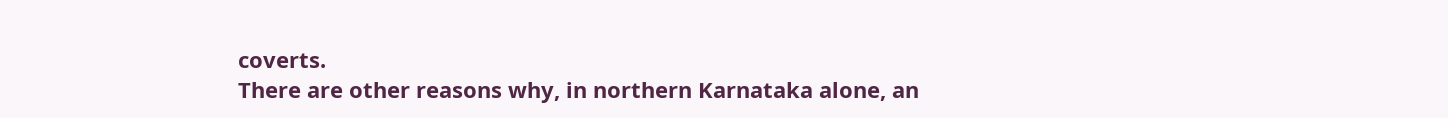coverts.
There are other reasons why, in northern Karnataka alone, an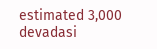estimated 3,000 devadasi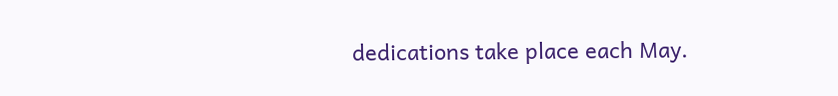dedications take place each May.